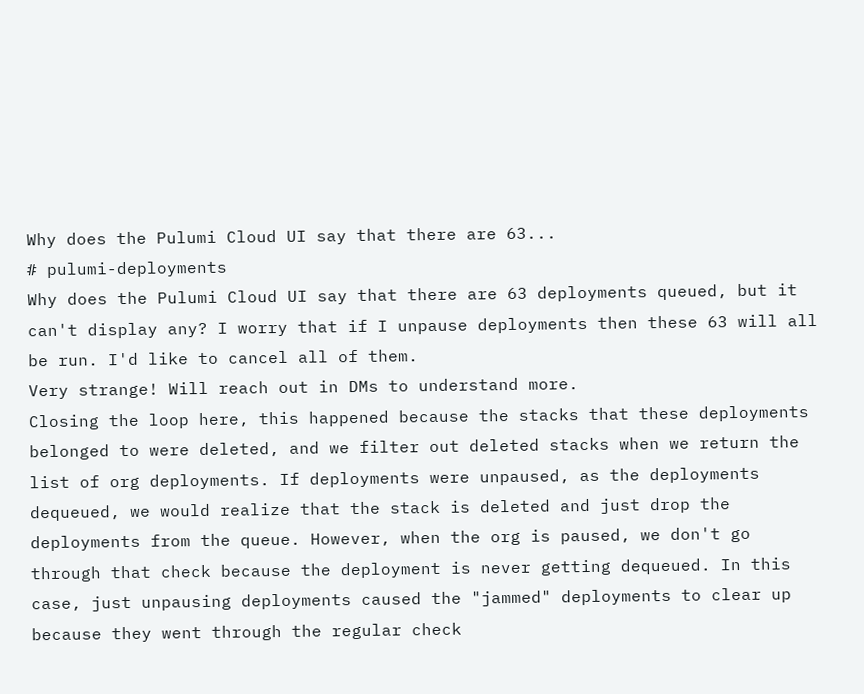Why does the Pulumi Cloud UI say that there are 63...
# pulumi-deployments
Why does the Pulumi Cloud UI say that there are 63 deployments queued, but it can't display any? I worry that if I unpause deployments then these 63 will all be run. I'd like to cancel all of them.
Very strange! Will reach out in DMs to understand more.
Closing the loop here, this happened because the stacks that these deployments belonged to were deleted, and we filter out deleted stacks when we return the list of org deployments. If deployments were unpaused, as the deployments dequeued, we would realize that the stack is deleted and just drop the deployments from the queue. However, when the org is paused, we don't go through that check because the deployment is never getting dequeued. In this case, just unpausing deployments caused the "jammed" deployments to clear up because they went through the regular check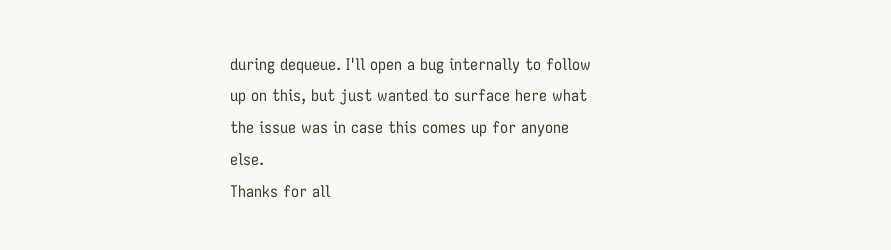during dequeue. I'll open a bug internally to follow up on this, but just wanted to surface here what the issue was in case this comes up for anyone else.
Thanks for all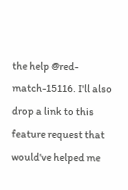the help @red-match-15116. I'll also drop a link to this feature request that would've helped me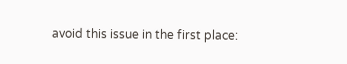avoid this issue in the first place: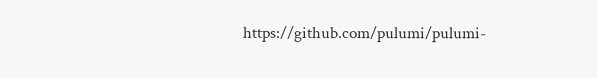https://github.com/pulumi/pulumi-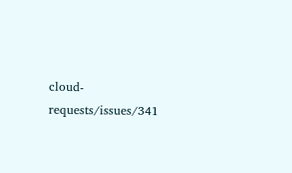cloud-requests/issues/341